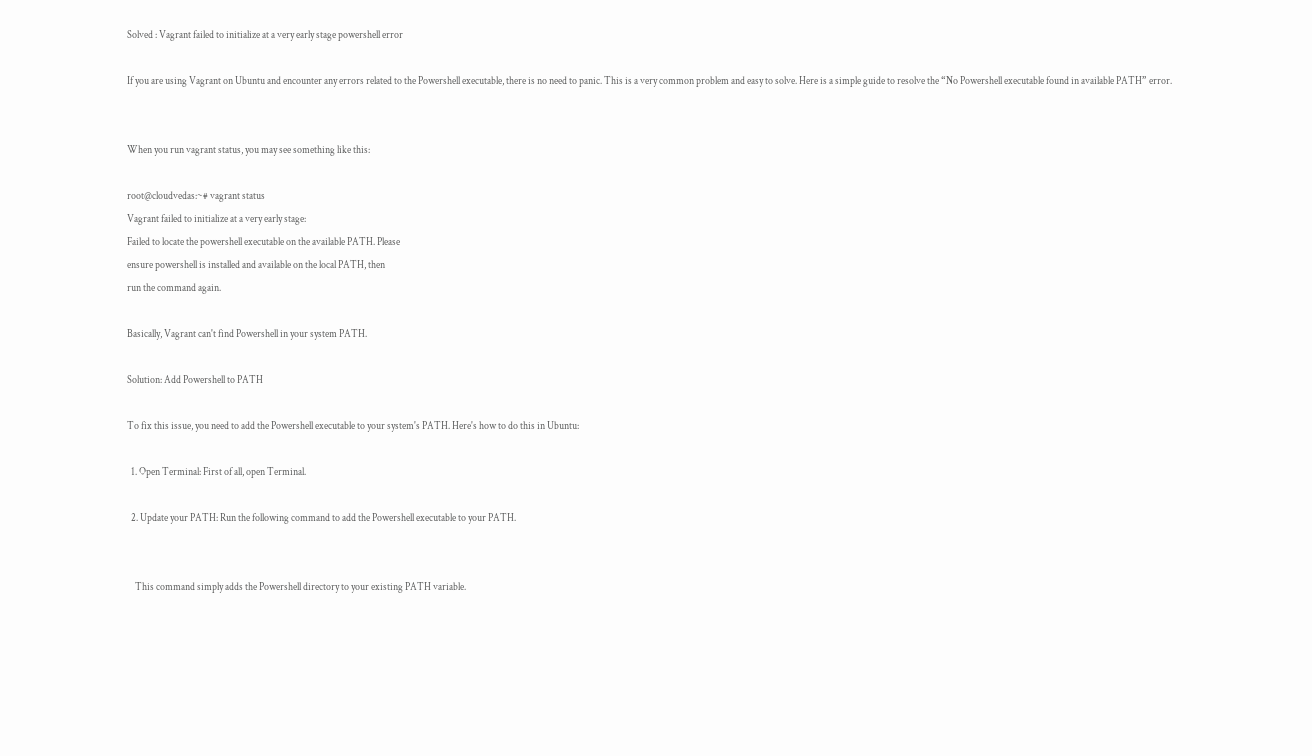Solved : Vagrant failed to initialize at a very early stage powershell error

If you are using Vagrant on Ubuntu and encounter any errors related to the Powershell executable, there is no need to panic. This is a very common problem and easy to solve. Here is a simple guide to resolve the “No Powershell executable found in available PATH” error.


When you run vagrant status, you may see something like this:

root@cloudvedas:~# vagrant status
Vagrant failed to initialize at a very early stage:
Failed to locate the powershell executable on the available PATH. Please
ensure powershell is installed and available on the local PATH, then
run the command again.

Basically, Vagrant can't find Powershell in your system PATH.

Solution: Add Powershell to PATH

To fix this issue, you need to add the Powershell executable to your system's PATH. Here's how to do this in Ubuntu:

  1. Open Terminal: First of all, open Terminal.

  2. Update your PATH: Run the following command to add the Powershell executable to your PATH.


    This command simply adds the Powershell directory to your existing PATH variable.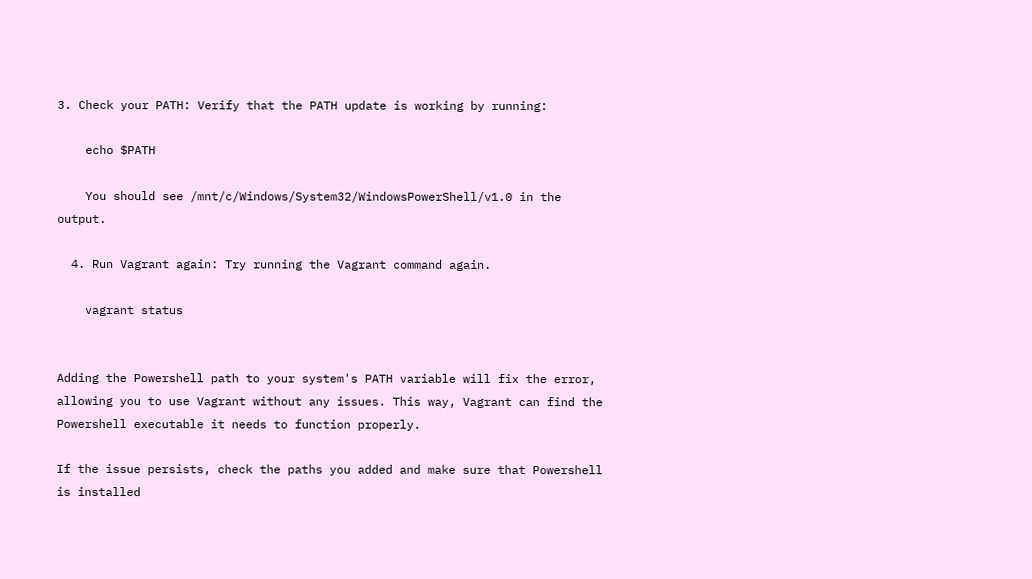3. Check your PATH: Verify that the PATH update is working by running:

    echo $PATH

    You should see /mnt/c/Windows/System32/WindowsPowerShell/v1.0 in the output.

  4. Run Vagrant again: Try running the Vagrant command again.

    vagrant status


Adding the Powershell path to your system's PATH variable will fix the error, allowing you to use Vagrant without any issues. This way, Vagrant can find the Powershell executable it needs to function properly.

If the issue persists, check the paths you added and make sure that Powershell is installed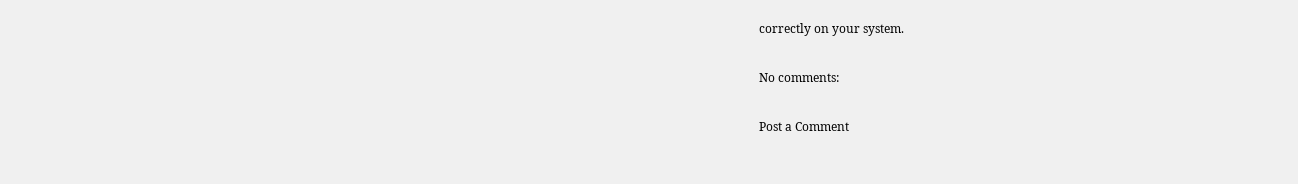correctly on your system.

No comments:

Post a Comment